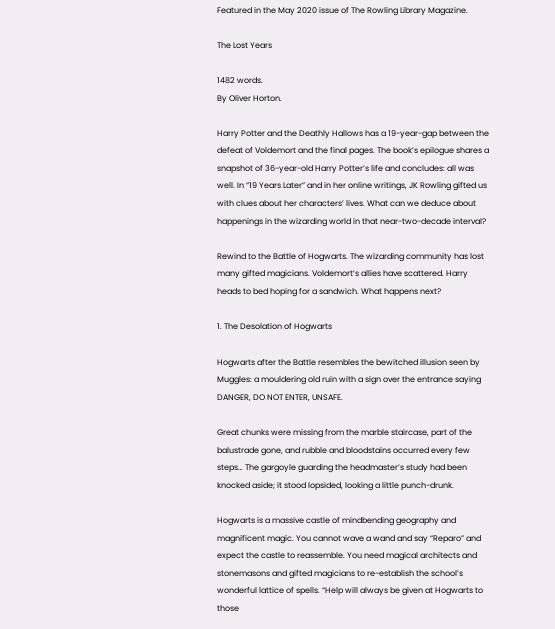Featured in the May 2020 issue of The Rowling Library Magazine.

The Lost Years

1482 words.
By Oliver Horton.

Harry Potter and the Deathly Hallows has a 19-year-gap between the defeat of Voldemort and the final pages. The book’s epilogue shares a snapshot of 36-year-old Harry Potter’s life and concludes: all was well. In “19 Years Later” and in her online writings, JK Rowling gifted us with clues about her characters’ lives. What can we deduce about happenings in the wizarding world in that near-two-decade interval?

Rewind to the Battle of Hogwarts. The wizarding community has lost many gifted magicians. Voldemort’s allies have scattered. Harry heads to bed hoping for a sandwich. What happens next?

1. The Desolation of Hogwarts

Hogwarts after the Battle resembles the bewitched illusion seen by Muggles: a mouldering old ruin with a sign over the entrance saying DANGER, DO NOT ENTER, UNSAFE.

Great chunks were missing from the marble staircase, part of the balustrade gone, and rubble and bloodstains occurred every few steps… The gargoyle guarding the headmaster’s study had been knocked aside; it stood lopsided, looking a little punch-drunk.

Hogwarts is a massive castle of mindbending geography and magnificent magic. You cannot wave a wand and say “Reparo” and expect the castle to reassemble. You need magical architects and stonemasons and gifted magicians to re-establish the school’s wonderful lattice of spells. “Help will always be given at Hogwarts to those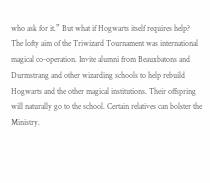who ask for it.” But what if Hogwarts itself requires help?
The lofty aim of the Triwizard Tournament was international magical co-operation. Invite alumni from Beauxbatons and Durmstrang and other wizarding schools to help rebuild Hogwarts and the other magical institutions. Their offspring will naturally go to the school. Certain relatives can bolster the Ministry.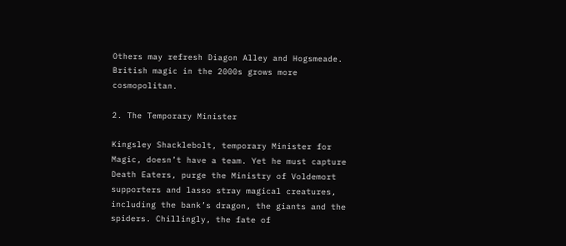Others may refresh Diagon Alley and Hogsmeade. British magic in the 2000s grows more cosmopolitan.

2. The Temporary Minister

Kingsley Shacklebolt, temporary Minister for Magic, doesn’t have a team. Yet he must capture Death Eaters, purge the Ministry of Voldemort supporters and lasso stray magical creatures, including the bank’s dragon, the giants and the spiders. Chillingly, the fate of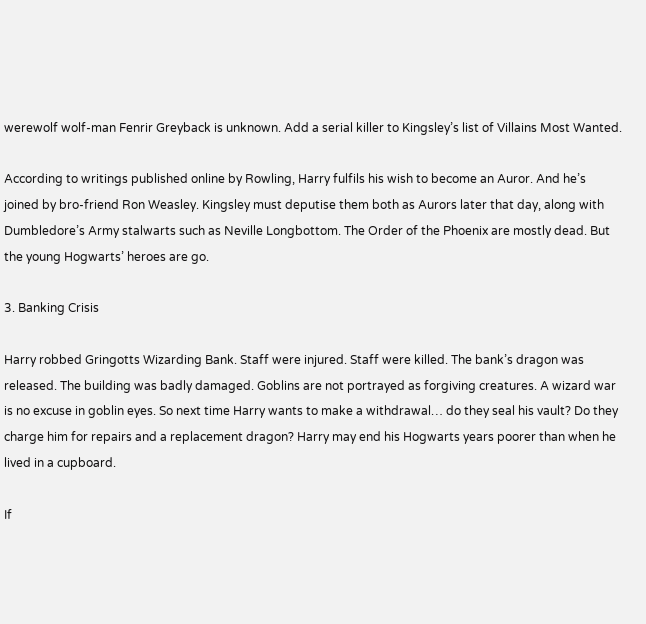werewolf wolf-man Fenrir Greyback is unknown. Add a serial killer to Kingsley’s list of Villains Most Wanted.

According to writings published online by Rowling, Harry fulfils his wish to become an Auror. And he’s joined by bro-friend Ron Weasley. Kingsley must deputise them both as Aurors later that day, along with Dumbledore’s Army stalwarts such as Neville Longbottom. The Order of the Phoenix are mostly dead. But the young Hogwarts’ heroes are go.

3. Banking Crisis

Harry robbed Gringotts Wizarding Bank. Staff were injured. Staff were killed. The bank’s dragon was released. The building was badly damaged. Goblins are not portrayed as forgiving creatures. A wizard war is no excuse in goblin eyes. So next time Harry wants to make a withdrawal… do they seal his vault? Do they charge him for repairs and a replacement dragon? Harry may end his Hogwarts years poorer than when he lived in a cupboard.

If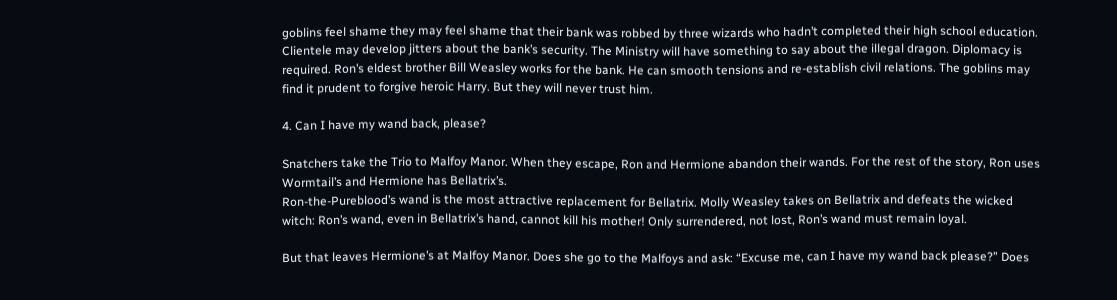goblins feel shame they may feel shame that their bank was robbed by three wizards who hadn’t completed their high school education. Clientele may develop jitters about the bank’s security. The Ministry will have something to say about the illegal dragon. Diplomacy is required. Ron’s eldest brother Bill Weasley works for the bank. He can smooth tensions and re-establish civil relations. The goblins may find it prudent to forgive heroic Harry. But they will never trust him.

4. Can I have my wand back, please?

Snatchers take the Trio to Malfoy Manor. When they escape, Ron and Hermione abandon their wands. For the rest of the story, Ron uses Wormtail’s and Hermione has Bellatrix’s.
Ron-the-Pureblood’s wand is the most attractive replacement for Bellatrix. Molly Weasley takes on Bellatrix and defeats the wicked witch: Ron’s wand, even in Bellatrix’s hand, cannot kill his mother! Only surrendered, not lost, Ron’s wand must remain loyal.

But that leaves Hermione’s at Malfoy Manor. Does she go to the Malfoys and ask: “Excuse me, can I have my wand back please?” Does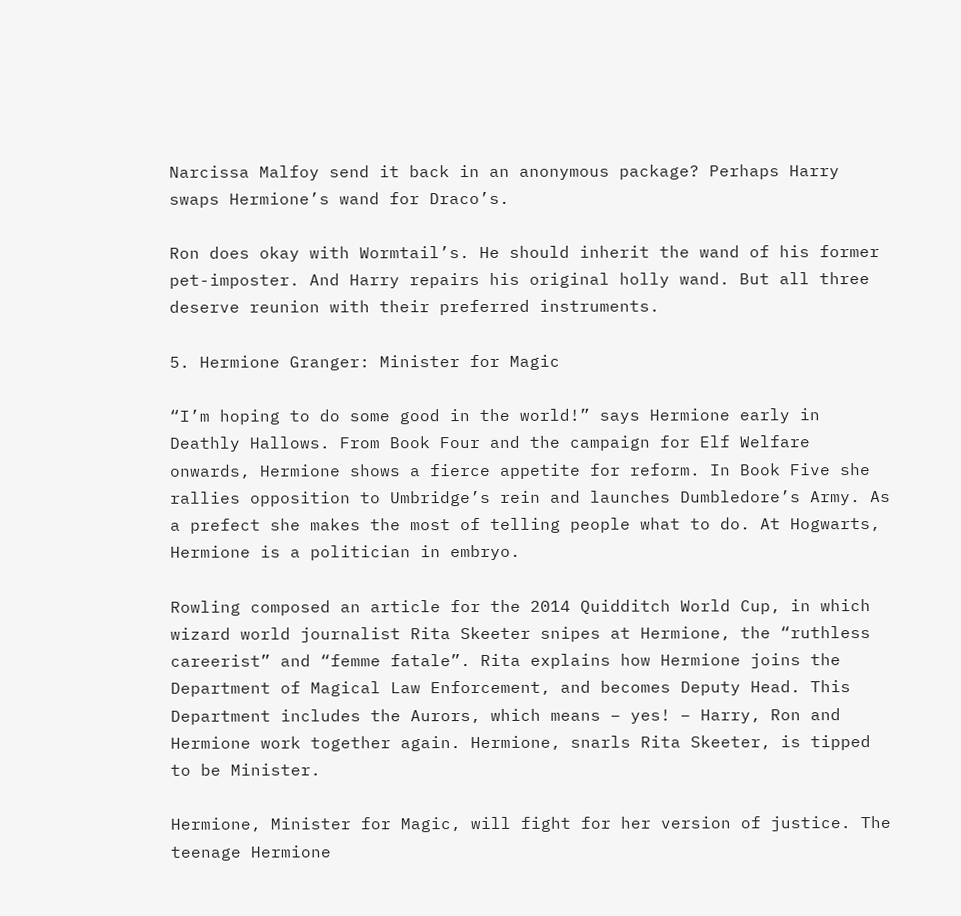Narcissa Malfoy send it back in an anonymous package? Perhaps Harry swaps Hermione’s wand for Draco’s.

Ron does okay with Wormtail’s. He should inherit the wand of his former pet-imposter. And Harry repairs his original holly wand. But all three deserve reunion with their preferred instruments.

5. Hermione Granger: Minister for Magic

“I’m hoping to do some good in the world!” says Hermione early in Deathly Hallows. From Book Four and the campaign for Elf Welfare onwards, Hermione shows a fierce appetite for reform. In Book Five she rallies opposition to Umbridge’s rein and launches Dumbledore’s Army. As a prefect she makes the most of telling people what to do. At Hogwarts, Hermione is a politician in embryo.

Rowling composed an article for the 2014 Quidditch World Cup, in which wizard world journalist Rita Skeeter snipes at Hermione, the “ruthless careerist” and “femme fatale”. Rita explains how Hermione joins the Department of Magical Law Enforcement, and becomes Deputy Head. This Department includes the Aurors, which means – yes! – Harry, Ron and Hermione work together again. Hermione, snarls Rita Skeeter, is tipped to be Minister.

Hermione, Minister for Magic, will fight for her version of justice. The teenage Hermione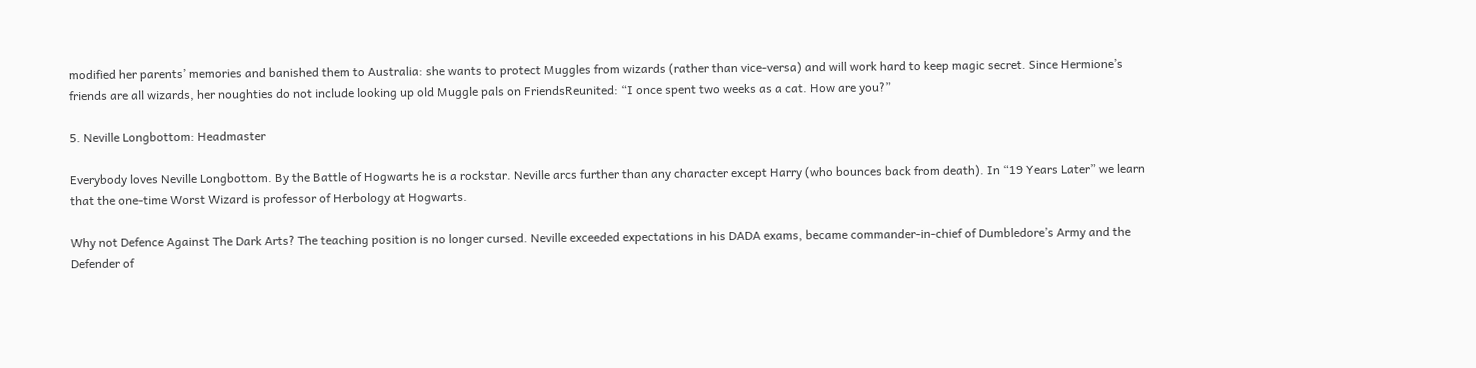modified her parents’ memories and banished them to Australia: she wants to protect Muggles from wizards (rather than vice-versa) and will work hard to keep magic secret. Since Hermione’s friends are all wizards, her noughties do not include looking up old Muggle pals on FriendsReunited: “I once spent two weeks as a cat. How are you?”

5. Neville Longbottom: Headmaster

Everybody loves Neville Longbottom. By the Battle of Hogwarts he is a rockstar. Neville arcs further than any character except Harry (who bounces back from death). In “19 Years Later” we learn that the one-time Worst Wizard is professor of Herbology at Hogwarts.

Why not Defence Against The Dark Arts? The teaching position is no longer cursed. Neville exceeded expectations in his DADA exams, became commander-in-chief of Dumbledore’s Army and the Defender of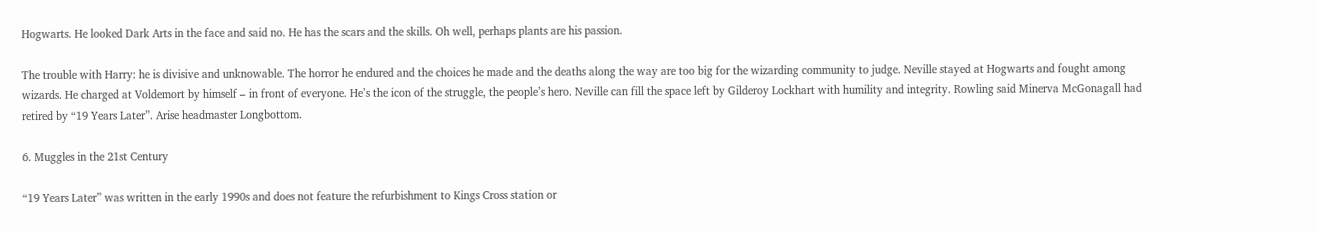Hogwarts. He looked Dark Arts in the face and said no. He has the scars and the skills. Oh well, perhaps plants are his passion.

The trouble with Harry: he is divisive and unknowable. The horror he endured and the choices he made and the deaths along the way are too big for the wizarding community to judge. Neville stayed at Hogwarts and fought among wizards. He charged at Voldemort by himself – in front of everyone. He’s the icon of the struggle, the people’s hero. Neville can fill the space left by Gilderoy Lockhart with humility and integrity. Rowling said Minerva McGonagall had retired by “19 Years Later”. Arise headmaster Longbottom.

6. Muggles in the 21st Century

“19 Years Later” was written in the early 1990s and does not feature the refurbishment to Kings Cross station or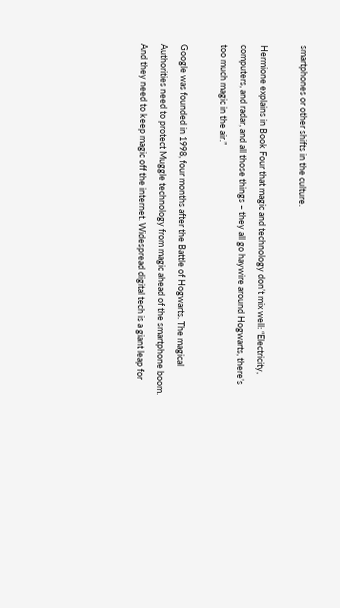smartphones or other shifts in the culture.

Hermione explains in Book Four that magic and technology don’t mix well: “Electricity, computers, and radar, and all those things – they all go haywire around Hogwarts, there’s too much magic in the air.”

Google was founded in 1998, four months after the Battle of Hogwarts. The magical Authorities need to protect Muggle technology from magic ahead of the smartphone boom. And they need to keep magic off the internet. Widespread digital tech is a giant leap for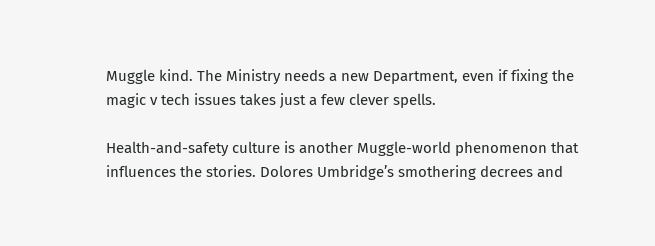Muggle kind. The Ministry needs a new Department, even if fixing the magic v tech issues takes just a few clever spells.

Health-and-safety culture is another Muggle-world phenomenon that influences the stories. Dolores Umbridge’s smothering decrees and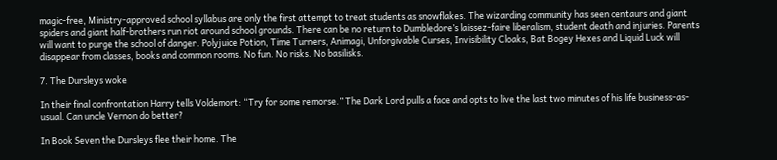magic-free, Ministry-approved school syllabus are only the first attempt to treat students as snowflakes. The wizarding community has seen centaurs and giant spiders and giant half-brothers run riot around school grounds. There can be no return to Dumbledore’s laissez-faire liberalism, student death and injuries. Parents will want to purge the school of danger. Polyjuice Potion, Time Turners, Animagi, Unforgivable Curses, Invisibility Cloaks, Bat Bogey Hexes and Liquid Luck will disappear from classes, books and common rooms. No fun. No risks. No basilisks.

7. The Dursleys woke

In their final confrontation Harry tells Voldemort: “Try for some remorse.” The Dark Lord pulls a face and opts to live the last two minutes of his life business-as-usual. Can uncle Vernon do better?

In Book Seven the Dursleys flee their home. The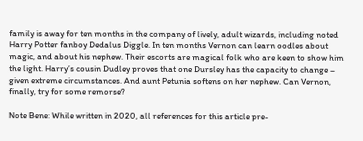family is away for ten months in the company of lively, adult wizards, including noted Harry Potter fanboy Dedalus Diggle. In ten months Vernon can learn oodles about magic, and about his nephew. Their escorts are magical folk who are keen to show him the light. Harry’s cousin Dudley proves that one Dursley has the capacity to change – given extreme circumstances. And aunt Petunia softens on her nephew. Can Vernon, finally, try for some remorse?

Note Bene: While written in 2020, all references for this article pre-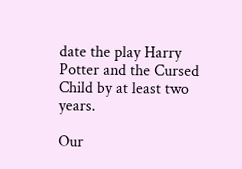date the play Harry Potter and the Cursed Child by at least two years.

Our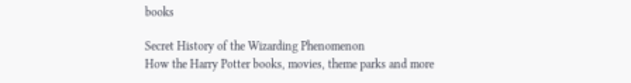books

Secret History of the Wizarding Phenomenon
How the Harry Potter books, movies, theme parks and more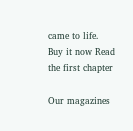came to life.
Buy it now Read the first chapter

Our magazines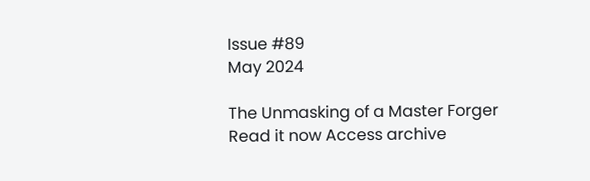Issue #89
May 2024

The Unmasking of a Master Forger
Read it now Access archive